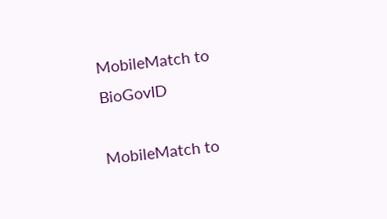MobileMatch to BioGovID

MobileMatch to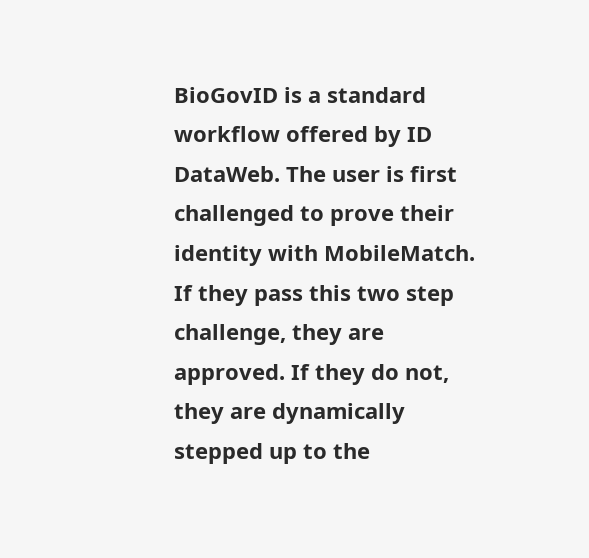BioGovID is a standard workflow offered by ID DataWeb. The user is first challenged to prove their identity with MobileMatch. If they pass this two step challenge, they are approved. If they do not, they are dynamically stepped up to the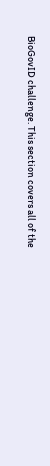BioGovID challenge. This section covers all of the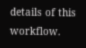details of this workflow.